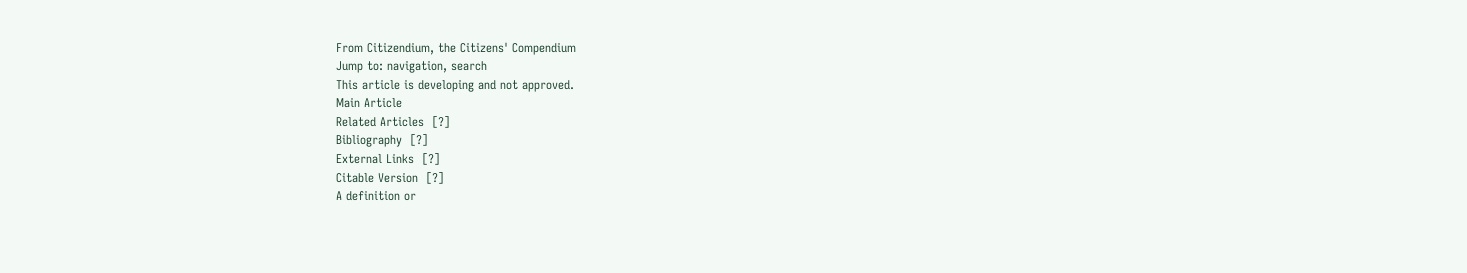From Citizendium, the Citizens' Compendium
Jump to: navigation, search
This article is developing and not approved.
Main Article
Related Articles  [?]
Bibliography  [?]
External Links  [?]
Citable Version  [?]
A definition or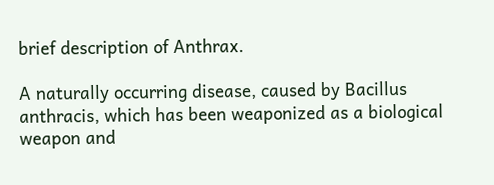brief description of Anthrax.

A naturally occurring disease, caused by Bacillus anthracis, which has been weaponized as a biological weapon and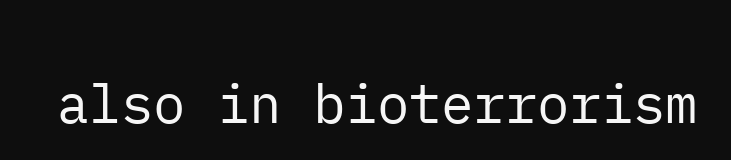also in bioterrorism